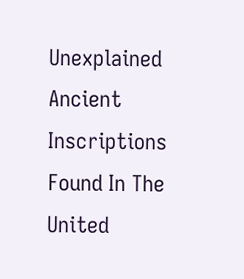Unexplained Ancient Inscriptions Found In The United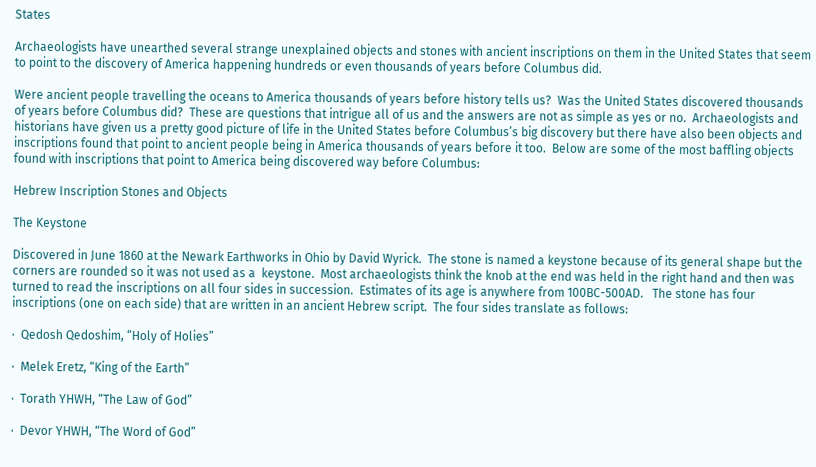States

Archaeologists have unearthed several strange unexplained objects and stones with ancient inscriptions on them in the United States that seem to point to the discovery of America happening hundreds or even thousands of years before Columbus did.

Were ancient people travelling the oceans to America thousands of years before history tells us?  Was the United States discovered thousands of years before Columbus did?  These are questions that intrigue all of us and the answers are not as simple as yes or no.  Archaeologists and historians have given us a pretty good picture of life in the United States before Columbus’s big discovery but there have also been objects and inscriptions found that point to ancient people being in America thousands of years before it too.  Below are some of the most baffling objects found with inscriptions that point to America being discovered way before Columbus:

Hebrew Inscription Stones and Objects

The Keystone

Discovered in June 1860 at the Newark Earthworks in Ohio by David Wyrick.  The stone is named a keystone because of its general shape but the corners are rounded so it was not used as a  keystone.  Most archaeologists think the knob at the end was held in the right hand and then was turned to read the inscriptions on all four sides in succession.  Estimates of its age is anywhere from 100BC-500AD.   The stone has four inscriptions (one on each side) that are written in an ancient Hebrew script.  The four sides translate as follows:

·  Qedosh Qedoshim, “Holy of Holies”

·  Melek Eretz, “King of the Earth”

·  Torath YHWH, “The Law of God”

·  Devor YHWH, “The Word of God”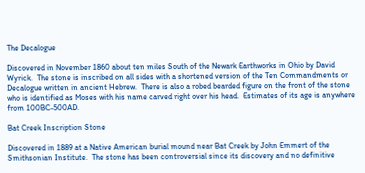The Decalogue

Discovered in November 1860 about ten miles South of the Newark Earthworks in Ohio by David Wyrick.  The stone is inscribed on all sides with a shortened version of the Ten Commandments or Decalogue written in ancient Hebrew.  There is also a robed bearded figure on the front of the stone who is identified as Moses with his name carved right over his head.  Estimates of its age is anywhere from 100BC-500AD.

Bat Creek Inscription Stone

Discovered in 1889 at a Native American burial mound near Bat Creek by John Emmert of the Smithsonian Institute.  The stone has been controversial since its discovery and no definitive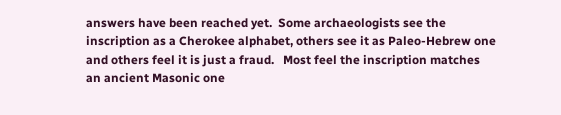answers have been reached yet.  Some archaeologists see the inscription as a Cherokee alphabet, others see it as Paleo-Hebrew one and others feel it is just a fraud.   Most feel the inscription matches an ancient Masonic one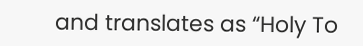and translates as “Holy To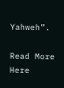Yahweh”.

Read More Here